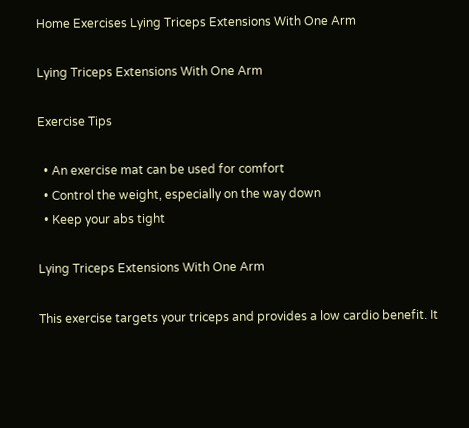Home Exercises Lying Triceps Extensions With One Arm

Lying Triceps Extensions With One Arm

Exercise Tips

  • An exercise mat can be used for comfort
  • Control the weight, especially on the way down
  • Keep your abs tight

Lying Triceps Extensions With One Arm

This exercise targets your triceps and provides a low cardio benefit. It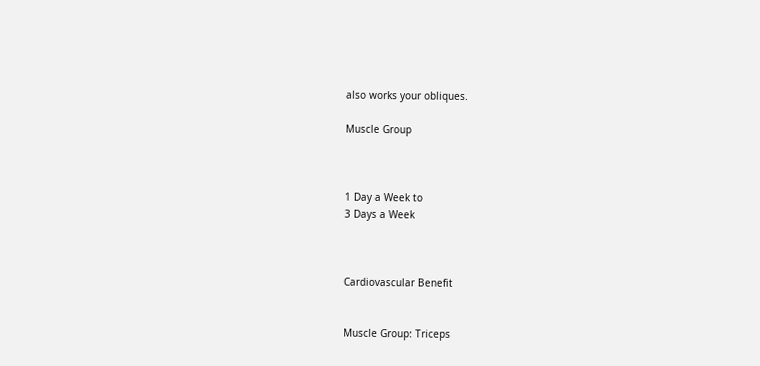also works your obliques.

Muscle Group



1 Day a Week to
3 Days a Week



Cardiovascular Benefit


Muscle Group: Triceps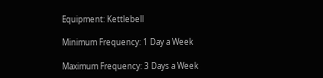Equipment: Kettlebell

Minimum Frequency: 1 Day a Week

Maximum Frequency: 3 Days a Week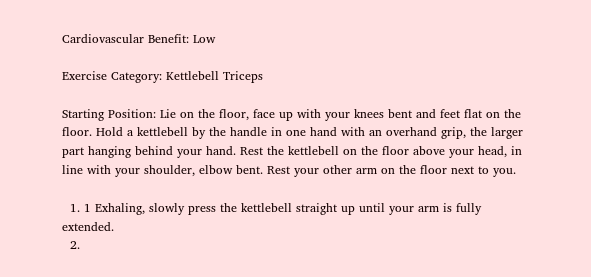Cardiovascular Benefit: Low

Exercise Category: Kettlebell Triceps

Starting Position: Lie on the floor, face up with your knees bent and feet flat on the floor. Hold a kettlebell by the handle in one hand with an overhand grip, the larger part hanging behind your hand. Rest the kettlebell on the floor above your head, in line with your shoulder, elbow bent. Rest your other arm on the floor next to you.

  1. 1 Exhaling, slowly press the kettlebell straight up until your arm is fully extended.
  2.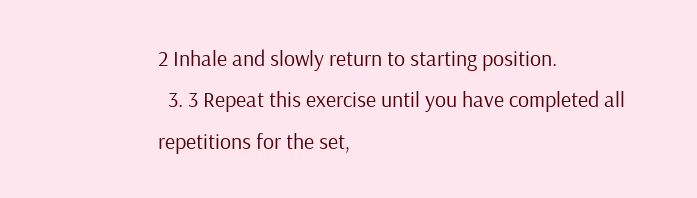2 Inhale and slowly return to starting position.
  3. 3 Repeat this exercise until you have completed all repetitions for the set,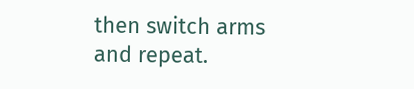then switch arms and repeat.